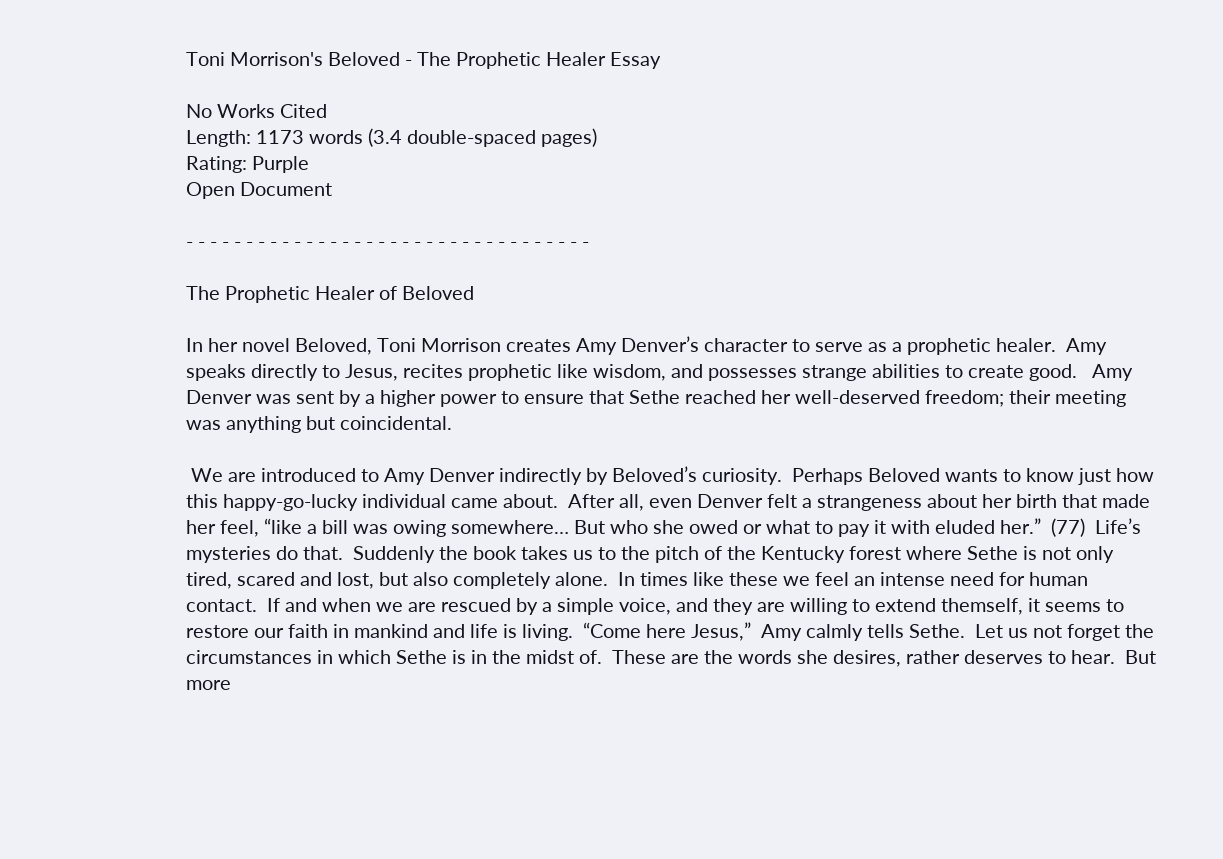Toni Morrison's Beloved - The Prophetic Healer Essay

No Works Cited
Length: 1173 words (3.4 double-spaced pages)
Rating: Purple
Open Document

- - - - - - - - - - - - - - - - - - - - - - - - - - - - - - - - - -

The Prophetic Healer of Beloved

In her novel Beloved, Toni Morrison creates Amy Denver’s character to serve as a prophetic healer.  Amy speaks directly to Jesus, recites prophetic like wisdom, and possesses strange abilities to create good.   Amy Denver was sent by a higher power to ensure that Sethe reached her well-deserved freedom; their meeting was anything but coincidental.

 We are introduced to Amy Denver indirectly by Beloved’s curiosity.  Perhaps Beloved wants to know just how this happy-go-lucky individual came about.  After all, even Denver felt a strangeness about her birth that made her feel, “like a bill was owing somewhere… But who she owed or what to pay it with eluded her.”  (77)  Life’s mysteries do that.  Suddenly the book takes us to the pitch of the Kentucky forest where Sethe is not only tired, scared and lost, but also completely alone.  In times like these we feel an intense need for human contact.  If and when we are rescued by a simple voice, and they are willing to extend themself, it seems to restore our faith in mankind and life is living.  “Come here Jesus,”  Amy calmly tells Sethe.  Let us not forget the circumstances in which Sethe is in the midst of.  These are the words she desires, rather deserves to hear.  But more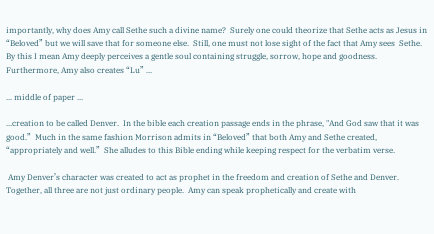importantly, why does Amy call Sethe such a divine name?  Surely one could theorize that Sethe acts as Jesus in “Beloved” but we will save that for someone else.  Still, one must not lose sight of the fact that Amy sees  Sethe.  By this I mean Amy deeply perceives a gentle soul containing struggle, sorrow, hope and goodness.  Furthermore, Amy also creates “Lu” ...

... middle of paper ...

...creation to be called Denver.  In the bible each creation passage ends in the phrase, "And God saw that it was good.”  Much in the same fashion Morrison admits in “Beloved” that both Amy and Sethe created, “appropriately and well.”  She alludes to this Bible ending while keeping respect for the verbatim verse.

 Amy Denver’s character was created to act as prophet in the freedom and creation of Sethe and Denver.  Together, all three are not just ordinary people.  Amy can speak prophetically and create with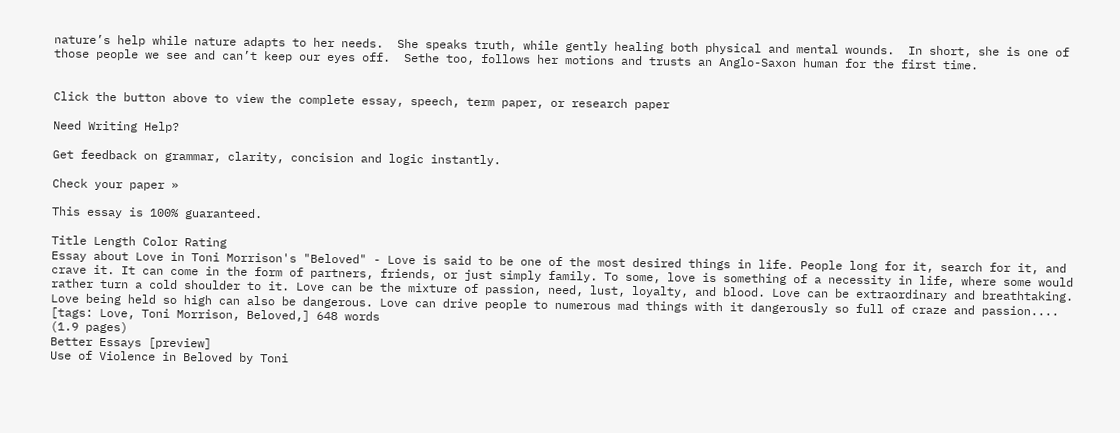nature’s help while nature adapts to her needs.  She speaks truth, while gently healing both physical and mental wounds.  In short, she is one of those people we see and can’t keep our eyes off.  Sethe too, follows her motions and trusts an Anglo-Saxon human for the first time.


Click the button above to view the complete essay, speech, term paper, or research paper

Need Writing Help?

Get feedback on grammar, clarity, concision and logic instantly.

Check your paper »

This essay is 100% guaranteed.

Title Length Color Rating
Essay about Love in Toni Morrison's "Beloved" - Love is said to be one of the most desired things in life. People long for it, search for it, and crave it. It can come in the form of partners, friends, or just simply family. To some, love is something of a necessity in life, where some would rather turn a cold shoulder to it. Love can be the mixture of passion, need, lust, loyalty, and blood. Love can be extraordinary and breathtaking. Love being held so high can also be dangerous. Love can drive people to numerous mad things with it dangerously so full of craze and passion....   [tags: Love, Toni Morrison, Beloved,] 648 words
(1.9 pages)
Better Essays [preview]
Use of Violence in Beloved by Toni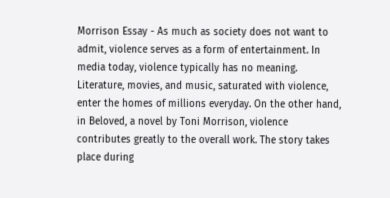Morrison Essay - As much as society does not want to admit, violence serves as a form of entertainment. In media today, violence typically has no meaning. Literature, movies, and music, saturated with violence, enter the homes of millions everyday. On the other hand, in Beloved, a novel by Toni Morrison, violence contributes greatly to the overall work. The story takes place during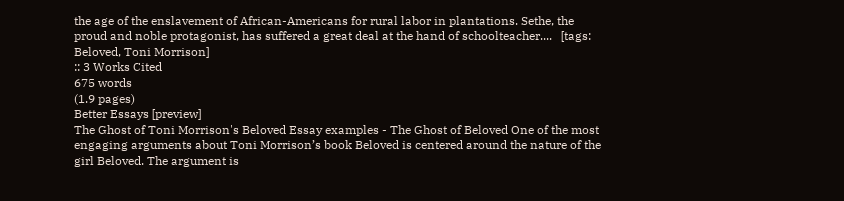the age of the enslavement of African-Americans for rural labor in plantations. Sethe, the proud and noble protagonist, has suffered a great deal at the hand of schoolteacher....   [tags: Beloved, Toni Morrison]
:: 3 Works Cited
675 words
(1.9 pages)
Better Essays [preview]
The Ghost of Toni Morrison's Beloved Essay examples - The Ghost of Beloved One of the most engaging arguments about Toni Morrison’s book Beloved is centered around the nature of the girl Beloved. The argument is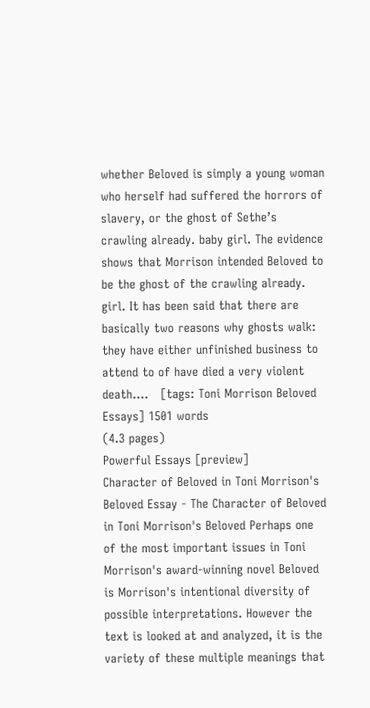whether Beloved is simply a young woman who herself had suffered the horrors of slavery, or the ghost of Sethe’s crawling already. baby girl. The evidence shows that Morrison intended Beloved to be the ghost of the crawling already. girl. It has been said that there are basically two reasons why ghosts walk: they have either unfinished business to attend to of have died a very violent death....   [tags: Toni Morrison Beloved Essays] 1501 words
(4.3 pages)
Powerful Essays [preview]
Character of Beloved in Toni Morrison's Beloved Essay - The Character of Beloved in Toni Morrison's Beloved Perhaps one of the most important issues in Toni Morrison's award-winning novel Beloved is Morrison's intentional diversity of possible interpretations. However the text is looked at and analyzed, it is the variety of these multiple meanings that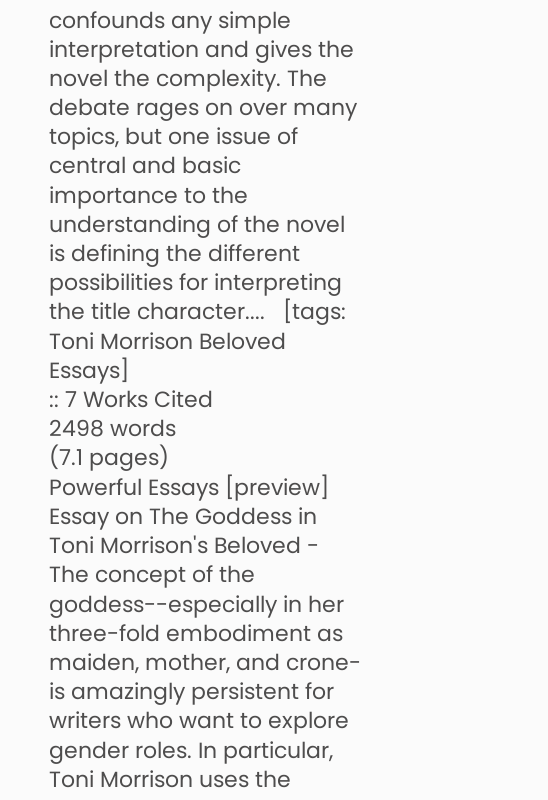confounds any simple interpretation and gives the novel the complexity. The debate rages on over many topics, but one issue of central and basic importance to the understanding of the novel is defining the different possibilities for interpreting the title character....   [tags: Toni Morrison Beloved Essays]
:: 7 Works Cited
2498 words
(7.1 pages)
Powerful Essays [preview]
Essay on The Goddess in Toni Morrison's Beloved - The concept of the goddess--especially in her three-fold embodiment as maiden, mother, and crone-is amazingly persistent for writers who want to explore gender roles. In particular, Toni Morrison uses the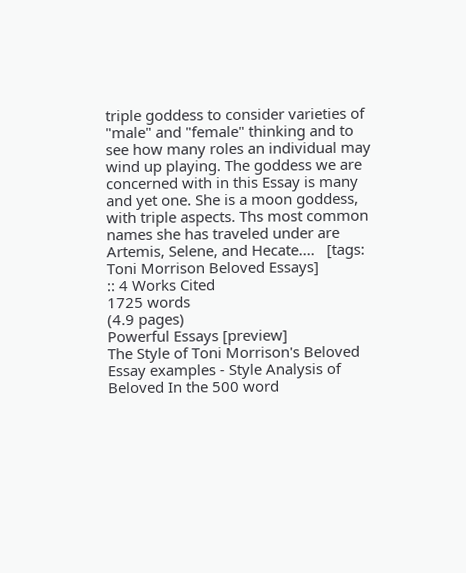triple goddess to consider varieties of "male" and "female" thinking and to see how many roles an individual may wind up playing. The goddess we are concerned with in this Essay is many and yet one. She is a moon goddess, with triple aspects. Ths most common names she has traveled under are Artemis, Selene, and Hecate....   [tags: Toni Morrison Beloved Essays]
:: 4 Works Cited
1725 words
(4.9 pages)
Powerful Essays [preview]
The Style of Toni Morrison's Beloved Essay examples - Style Analysis of Beloved In the 500 word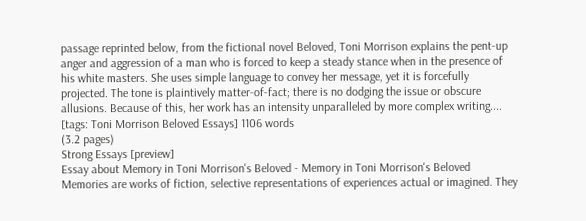passage reprinted below, from the fictional novel Beloved, Toni Morrison explains the pent-up anger and aggression of a man who is forced to keep a steady stance when in the presence of his white masters. She uses simple language to convey her message, yet it is forcefully projected. The tone is plaintively matter-of-fact; there is no dodging the issue or obscure allusions. Because of this, her work has an intensity unparalleled by more complex writing....   [tags: Toni Morrison Beloved Essays] 1106 words
(3.2 pages)
Strong Essays [preview]
Essay about Memory in Toni Morrison's Beloved - Memory in Toni Morrison's Beloved     Memories are works of fiction, selective representations of experiences actual or imagined. They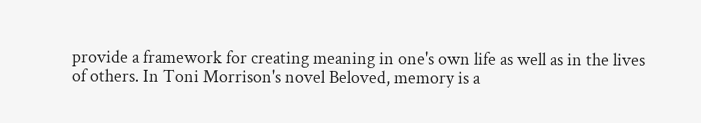provide a framework for creating meaning in one's own life as well as in the lives of others. In Toni Morrison's novel Beloved, memory is a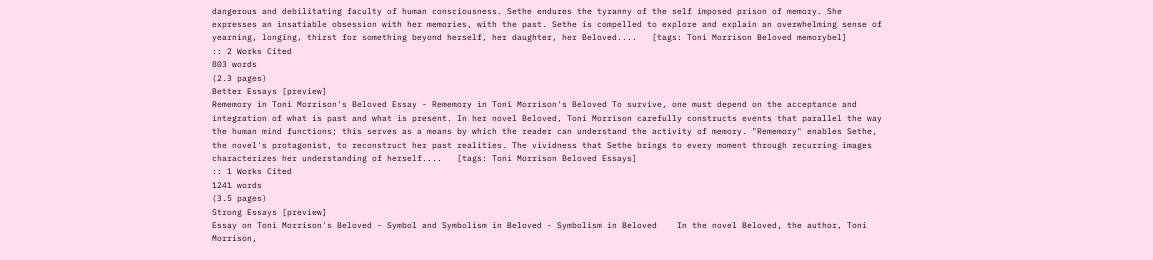dangerous and debilitating faculty of human consciousness. Sethe endures the tyranny of the self imposed prison of memory. She expresses an insatiable obsession with her memories, with the past. Sethe is compelled to explore and explain an overwhelming sense of yearning, longing, thirst for something beyond herself, her daughter, her Beloved....   [tags: Toni Morrison Beloved memorybel]
:: 2 Works Cited
803 words
(2.3 pages)
Better Essays [preview]
Rememory in Toni Morrison's Beloved Essay - Rememory in Toni Morrison's Beloved To survive, one must depend on the acceptance and integration of what is past and what is present. In her novel Beloved, Toni Morrison carefully constructs events that parallel the way the human mind functions; this serves as a means by which the reader can understand the activity of memory. "Rememory" enables Sethe, the novel's protagonist, to reconstruct her past realities. The vividness that Sethe brings to every moment through recurring images characterizes her understanding of herself....   [tags: Toni Morrison Beloved Essays]
:: 1 Works Cited
1241 words
(3.5 pages)
Strong Essays [preview]
Essay on Toni Morrison's Beloved - Symbol and Symbolism in Beloved - Symbolism in Beloved    In the novel Beloved, the author, Toni Morrison,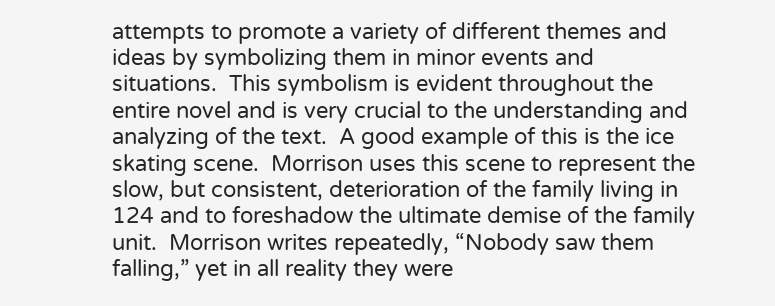attempts to promote a variety of different themes and ideas by symbolizing them in minor events and situations.  This symbolism is evident throughout the entire novel and is very crucial to the understanding and analyzing of the text.  A good example of this is the ice skating scene.  Morrison uses this scene to represent the slow, but consistent, deterioration of the family living in 124 and to foreshadow the ultimate demise of the family unit.  Morrison writes repeatedly, “Nobody saw them falling,” yet in all reality they were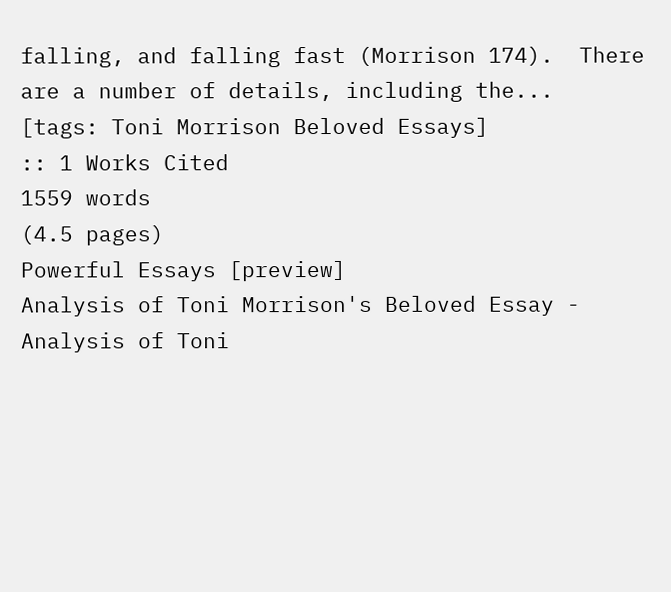falling, and falling fast (Morrison 174).  There are a number of details, including the...   [tags: Toni Morrison Beloved Essays]
:: 1 Works Cited
1559 words
(4.5 pages)
Powerful Essays [preview]
Analysis of Toni Morrison's Beloved Essay - Analysis of Toni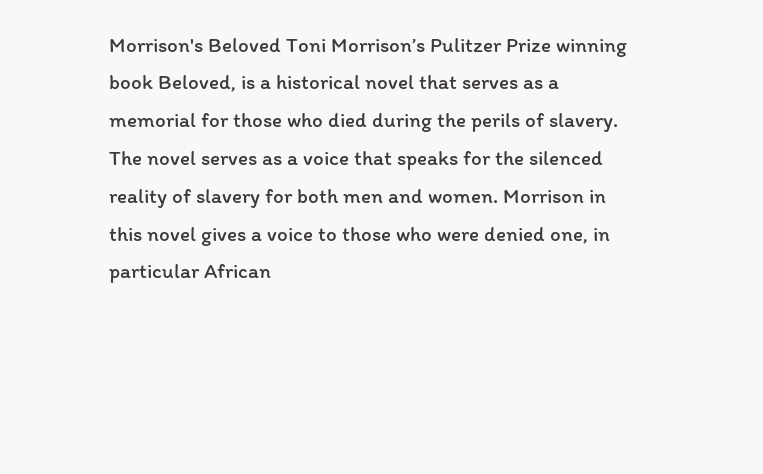Morrison's Beloved Toni Morrison’s Pulitzer Prize winning book Beloved, is a historical novel that serves as a memorial for those who died during the perils of slavery. The novel serves as a voice that speaks for the silenced reality of slavery for both men and women. Morrison in this novel gives a voice to those who were denied one, in particular African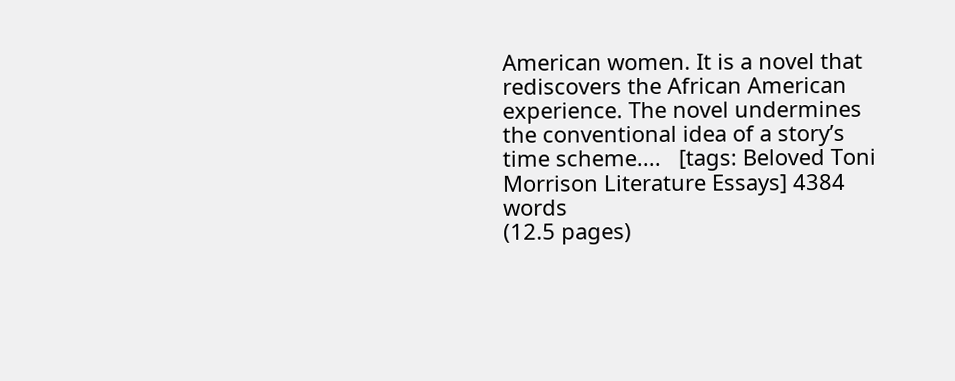American women. It is a novel that rediscovers the African American experience. The novel undermines the conventional idea of a story’s time scheme....   [tags: Beloved Toni Morrison Literature Essays] 4384 words
(12.5 pages)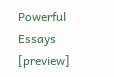Powerful Essays [preview]